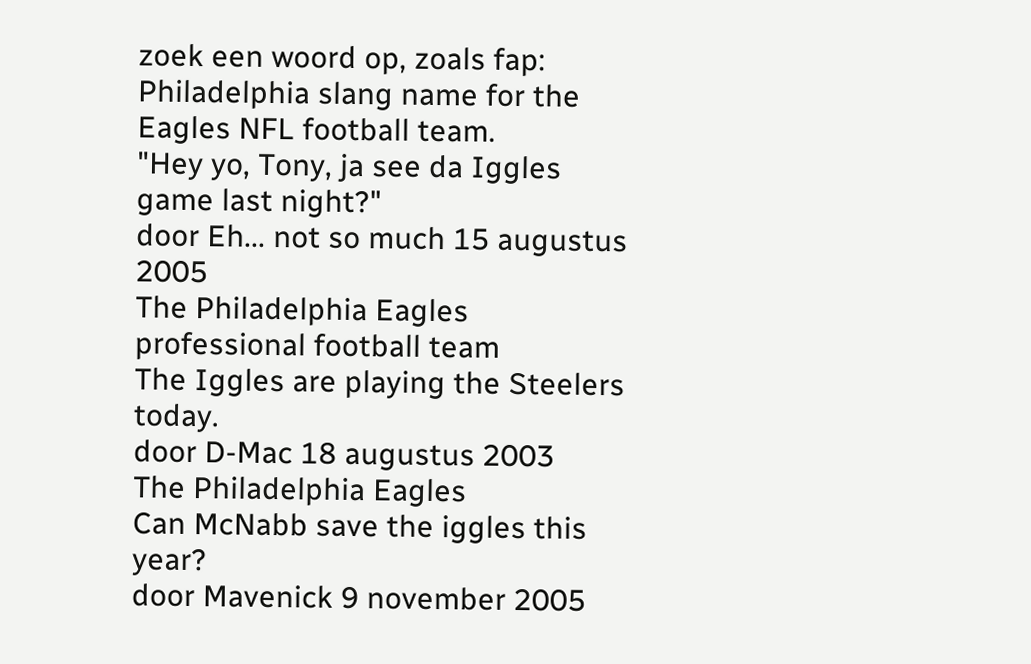zoek een woord op, zoals fap:
Philadelphia slang name for the Eagles NFL football team.
"Hey yo, Tony, ja see da Iggles game last night?"
door Eh... not so much 15 augustus 2005
The Philadelphia Eagles professional football team
The Iggles are playing the Steelers today.
door D-Mac 18 augustus 2003
The Philadelphia Eagles
Can McNabb save the iggles this year?
door Mavenick 9 november 2005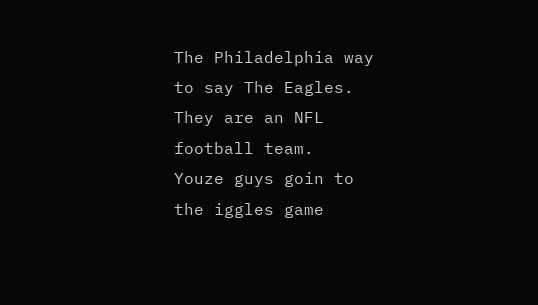The Philadelphia way to say The Eagles. They are an NFL football team.
Youze guys goin to the iggles game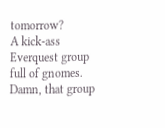tomorrow?
A kick-ass Everquest group full of gnomes.
Damn, that group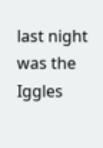last night was the Iggles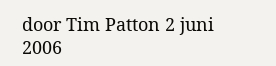door Tim Patton 2 juni 2006